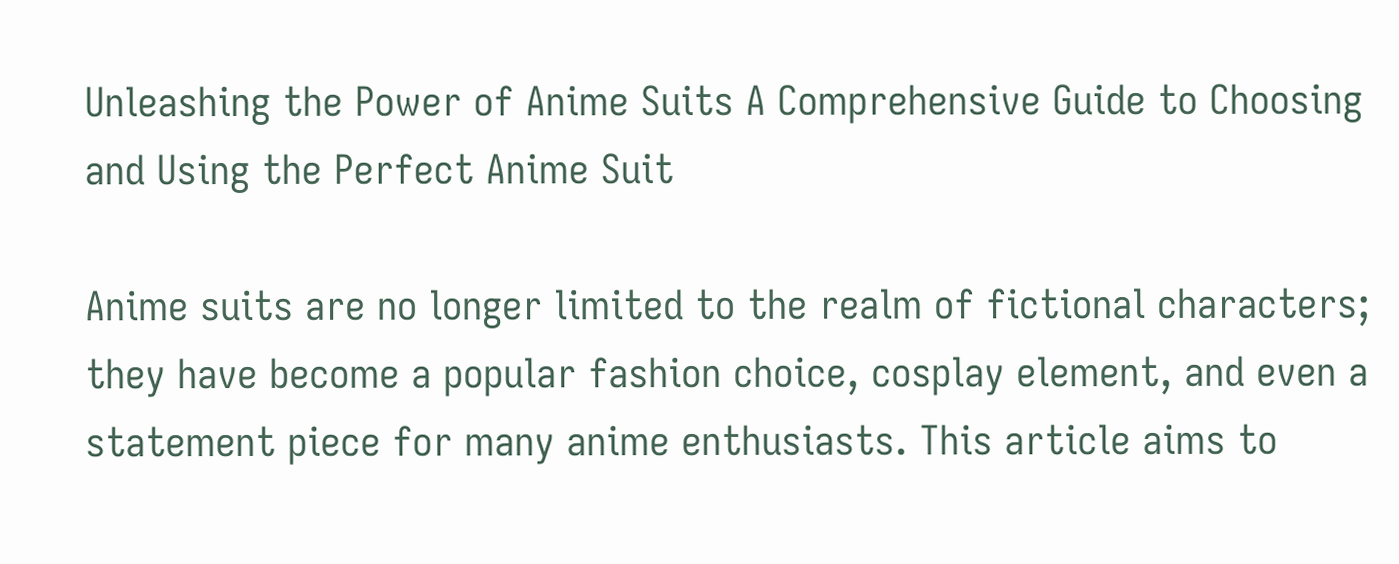Unleashing the Power of Anime Suits A Comprehensive Guide to Choosing and Using the Perfect Anime Suit

Anime suits are no longer limited to the realm of fictional characters; they have become a popular fashion choice, cosplay element, and even a statement piece for many anime enthusiasts. This article aims to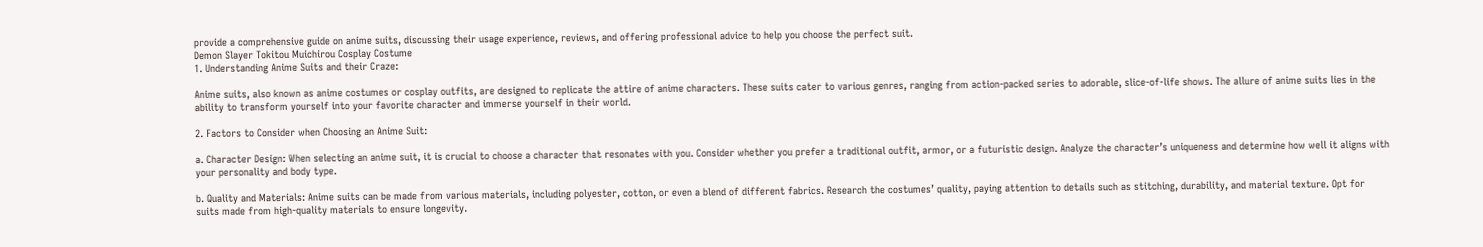provide a comprehensive guide on anime suits, discussing their usage experience, reviews, and offering professional advice to help you choose the perfect suit.
Demon Slayer Tokitou Muichirou Cosplay Costume
1. Understanding Anime Suits and their Craze:

Anime suits, also known as anime costumes or cosplay outfits, are designed to replicate the attire of anime characters. These suits cater to various genres, ranging from action-packed series to adorable, slice-of-life shows. The allure of anime suits lies in the ability to transform yourself into your favorite character and immerse yourself in their world.

2. Factors to Consider when Choosing an Anime Suit:

a. Character Design: When selecting an anime suit, it is crucial to choose a character that resonates with you. Consider whether you prefer a traditional outfit, armor, or a futuristic design. Analyze the character’s uniqueness and determine how well it aligns with your personality and body type.

b. Quality and Materials: Anime suits can be made from various materials, including polyester, cotton, or even a blend of different fabrics. Research the costumes’ quality, paying attention to details such as stitching, durability, and material texture. Opt for suits made from high-quality materials to ensure longevity.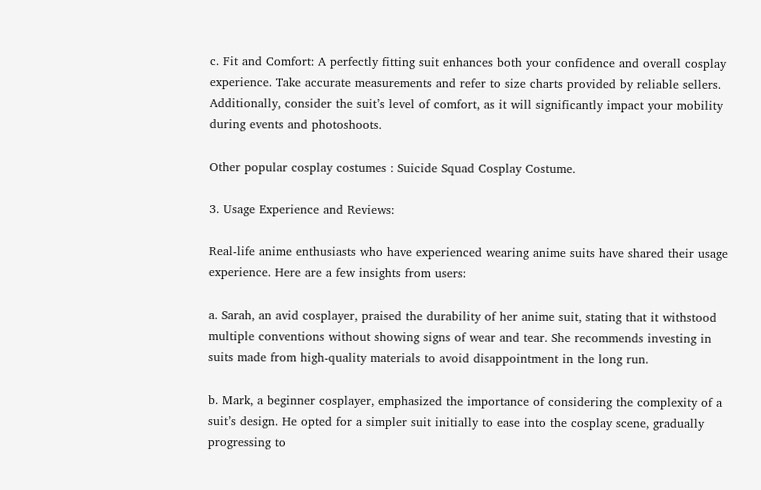c. Fit and Comfort: A perfectly fitting suit enhances both your confidence and overall cosplay experience. Take accurate measurements and refer to size charts provided by reliable sellers. Additionally, consider the suit’s level of comfort, as it will significantly impact your mobility during events and photoshoots.

Other popular cosplay costumes : Suicide Squad Cosplay Costume.

3. Usage Experience and Reviews:

Real-life anime enthusiasts who have experienced wearing anime suits have shared their usage experience. Here are a few insights from users:

a. Sarah, an avid cosplayer, praised the durability of her anime suit, stating that it withstood multiple conventions without showing signs of wear and tear. She recommends investing in suits made from high-quality materials to avoid disappointment in the long run.

b. Mark, a beginner cosplayer, emphasized the importance of considering the complexity of a suit’s design. He opted for a simpler suit initially to ease into the cosplay scene, gradually progressing to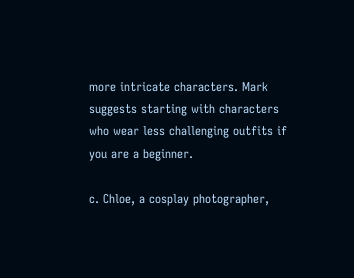more intricate characters. Mark suggests starting with characters who wear less challenging outfits if you are a beginner.

c. Chloe, a cosplay photographer,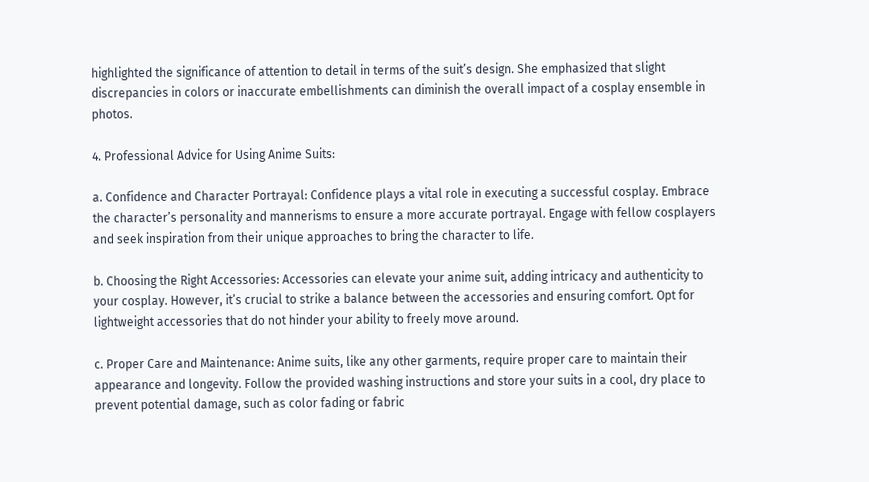highlighted the significance of attention to detail in terms of the suit’s design. She emphasized that slight discrepancies in colors or inaccurate embellishments can diminish the overall impact of a cosplay ensemble in photos.

4. Professional Advice for Using Anime Suits:

a. Confidence and Character Portrayal: Confidence plays a vital role in executing a successful cosplay. Embrace the character’s personality and mannerisms to ensure a more accurate portrayal. Engage with fellow cosplayers and seek inspiration from their unique approaches to bring the character to life.

b. Choosing the Right Accessories: Accessories can elevate your anime suit, adding intricacy and authenticity to your cosplay. However, it’s crucial to strike a balance between the accessories and ensuring comfort. Opt for lightweight accessories that do not hinder your ability to freely move around.

c. Proper Care and Maintenance: Anime suits, like any other garments, require proper care to maintain their appearance and longevity. Follow the provided washing instructions and store your suits in a cool, dry place to prevent potential damage, such as color fading or fabric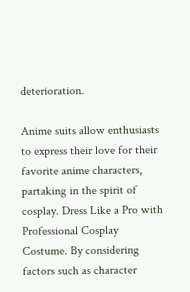deterioration.

Anime suits allow enthusiasts to express their love for their favorite anime characters, partaking in the spirit of cosplay. Dress Like a Pro with Professional Cosplay Costume. By considering factors such as character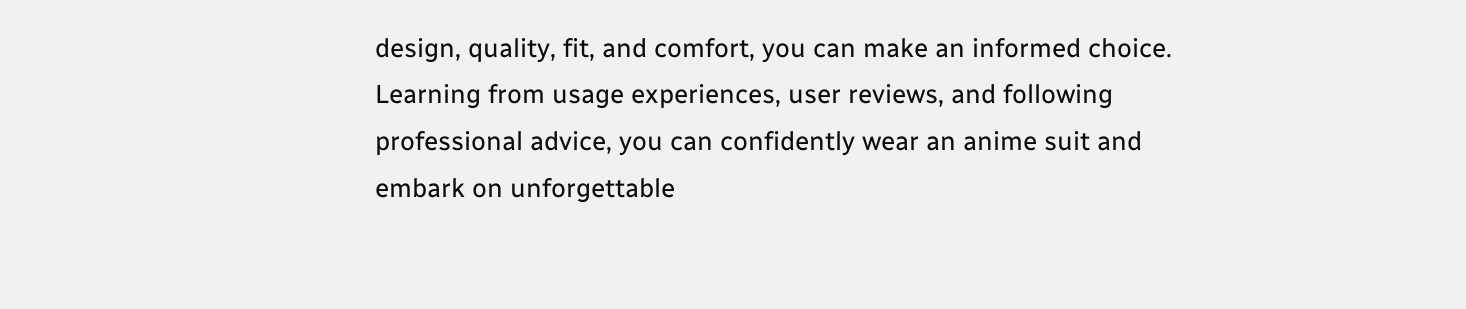design, quality, fit, and comfort, you can make an informed choice. Learning from usage experiences, user reviews, and following professional advice, you can confidently wear an anime suit and embark on unforgettable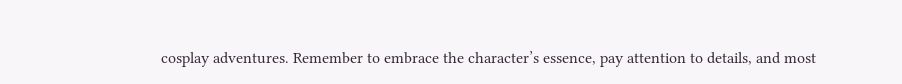cosplay adventures. Remember to embrace the character’s essence, pay attention to details, and most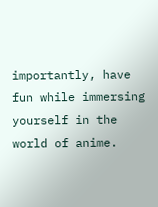importantly, have fun while immersing yourself in the world of anime.